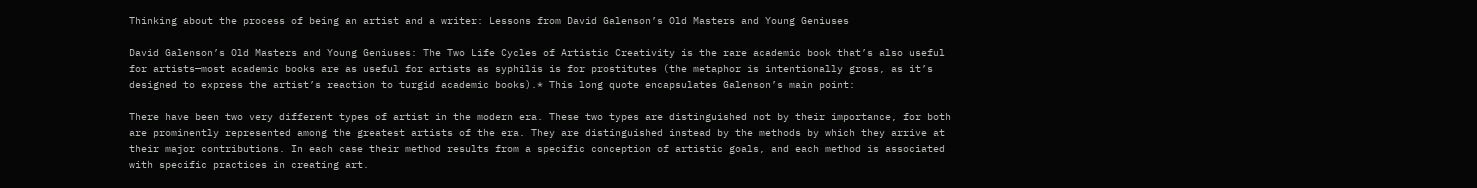Thinking about the process of being an artist and a writer: Lessons from David Galenson’s Old Masters and Young Geniuses

David Galenson’s Old Masters and Young Geniuses: The Two Life Cycles of Artistic Creativity is the rare academic book that’s also useful for artists—most academic books are as useful for artists as syphilis is for prostitutes (the metaphor is intentionally gross, as it’s designed to express the artist’s reaction to turgid academic books).* This long quote encapsulates Galenson’s main point:

There have been two very different types of artist in the modern era. These two types are distinguished not by their importance, for both are prominently represented among the greatest artists of the era. They are distinguished instead by the methods by which they arrive at their major contributions. In each case their method results from a specific conception of artistic goals, and each method is associated with specific practices in creating art.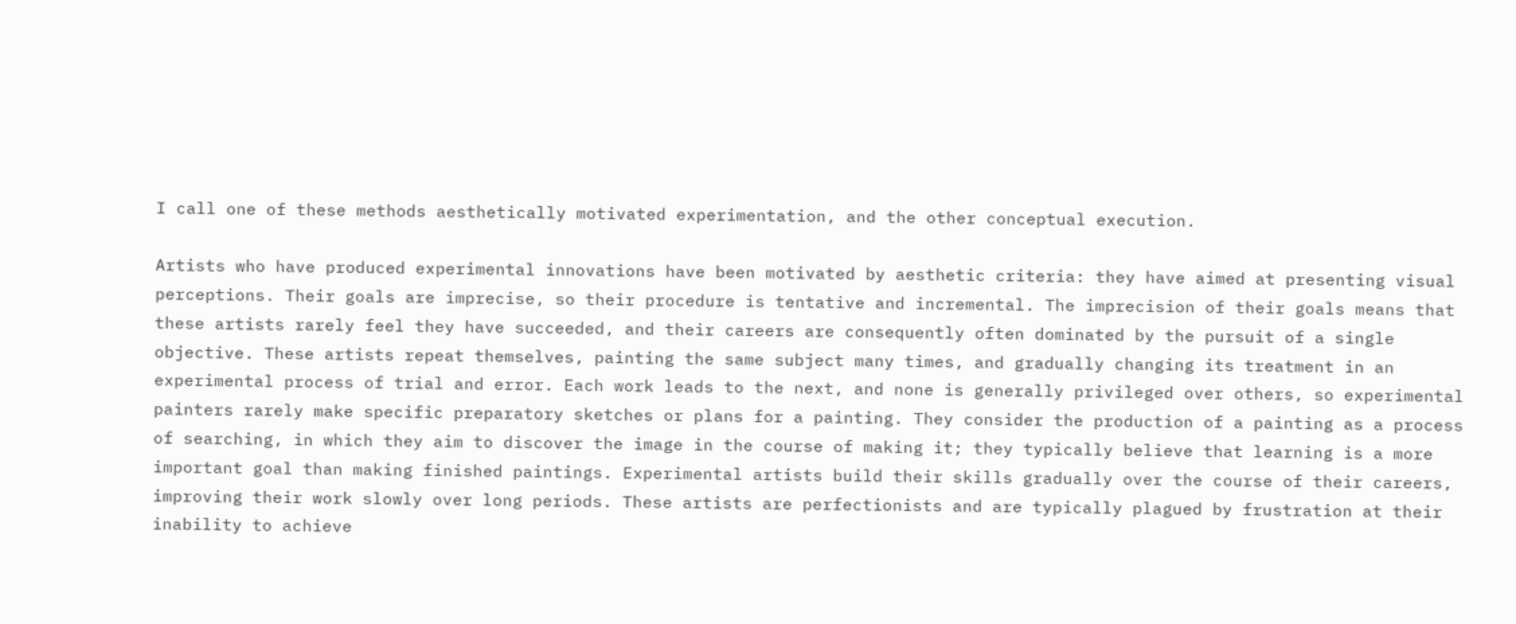I call one of these methods aesthetically motivated experimentation, and the other conceptual execution.

Artists who have produced experimental innovations have been motivated by aesthetic criteria: they have aimed at presenting visual perceptions. Their goals are imprecise, so their procedure is tentative and incremental. The imprecision of their goals means that these artists rarely feel they have succeeded, and their careers are consequently often dominated by the pursuit of a single objective. These artists repeat themselves, painting the same subject many times, and gradually changing its treatment in an experimental process of trial and error. Each work leads to the next, and none is generally privileged over others, so experimental painters rarely make specific preparatory sketches or plans for a painting. They consider the production of a painting as a process of searching, in which they aim to discover the image in the course of making it; they typically believe that learning is a more important goal than making finished paintings. Experimental artists build their skills gradually over the course of their careers, improving their work slowly over long periods. These artists are perfectionists and are typically plagued by frustration at their inability to achieve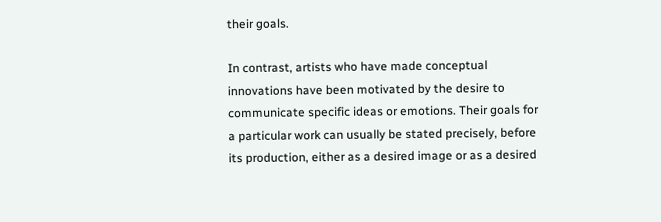their goals.

In contrast, artists who have made conceptual innovations have been motivated by the desire to communicate specific ideas or emotions. Their goals for a particular work can usually be stated precisely, before its production, either as a desired image or as a desired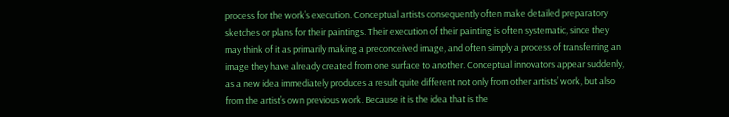process for the work’s execution. Conceptual artists consequently often make detailed preparatory sketches or plans for their paintings. Their execution of their painting is often systematic, since they may think of it as primarily making a preconceived image, and often simply a process of transferring an image they have already created from one surface to another. Conceptual innovators appear suddenly, as a new idea immediately produces a result quite different not only from other artists’ work, but also from the artist’s own previous work. Because it is the idea that is the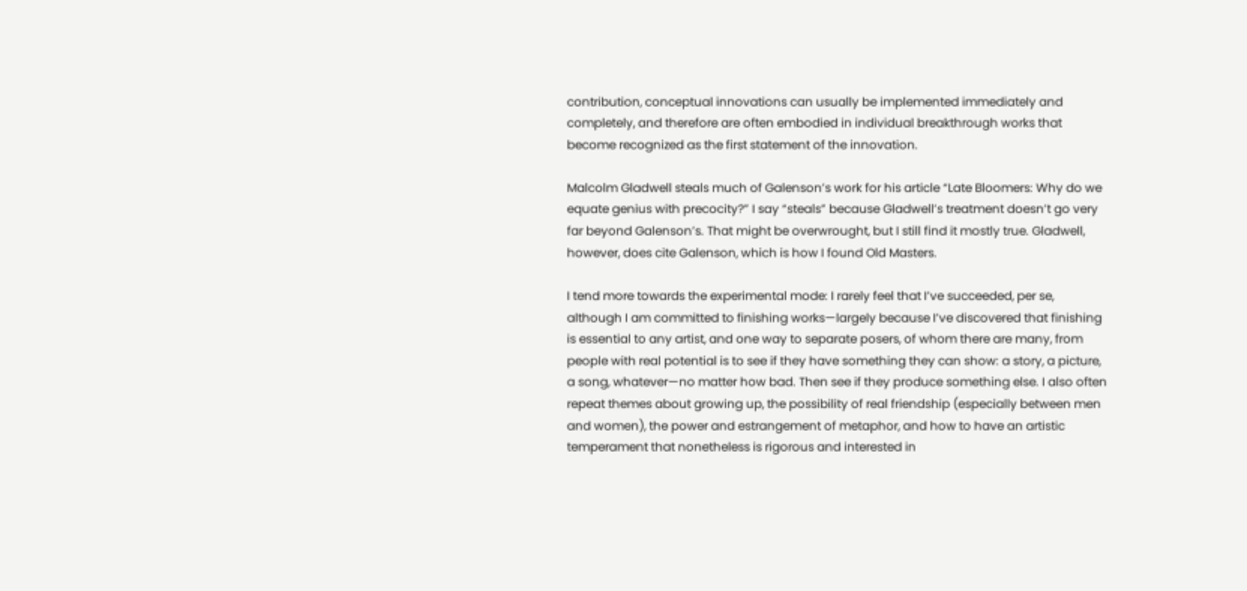contribution, conceptual innovations can usually be implemented immediately and completely, and therefore are often embodied in individual breakthrough works that become recognized as the first statement of the innovation.

Malcolm Gladwell steals much of Galenson’s work for his article “Late Bloomers: Why do we equate genius with precocity?” I say “steals” because Gladwell’s treatment doesn’t go very far beyond Galenson’s. That might be overwrought, but I still find it mostly true. Gladwell, however, does cite Galenson, which is how I found Old Masters.

I tend more towards the experimental mode: I rarely feel that I’ve succeeded, per se, although I am committed to finishing works—largely because I’ve discovered that finishing is essential to any artist, and one way to separate posers, of whom there are many, from people with real potential is to see if they have something they can show: a story, a picture, a song, whatever—no matter how bad. Then see if they produce something else. I also often repeat themes about growing up, the possibility of real friendship (especially between men and women), the power and estrangement of metaphor, and how to have an artistic temperament that nonetheless is rigorous and interested in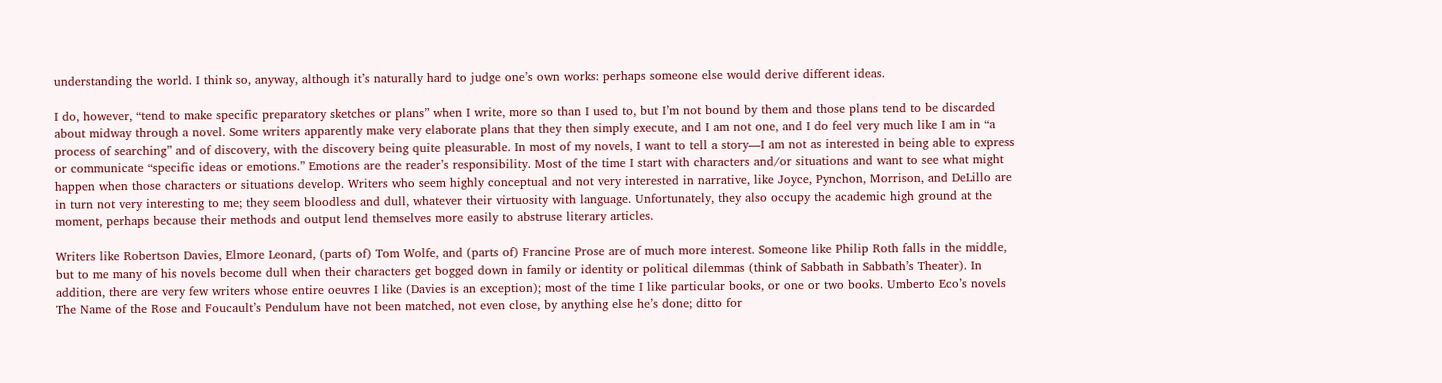understanding the world. I think so, anyway, although it’s naturally hard to judge one’s own works: perhaps someone else would derive different ideas.

I do, however, “tend to make specific preparatory sketches or plans” when I write, more so than I used to, but I’m not bound by them and those plans tend to be discarded about midway through a novel. Some writers apparently make very elaborate plans that they then simply execute, and I am not one, and I do feel very much like I am in “a process of searching” and of discovery, with the discovery being quite pleasurable. In most of my novels, I want to tell a story—I am not as interested in being able to express or communicate “specific ideas or emotions.” Emotions are the reader’s responsibility. Most of the time I start with characters and/or situations and want to see what might happen when those characters or situations develop. Writers who seem highly conceptual and not very interested in narrative, like Joyce, Pynchon, Morrison, and DeLillo are in turn not very interesting to me; they seem bloodless and dull, whatever their virtuosity with language. Unfortunately, they also occupy the academic high ground at the moment, perhaps because their methods and output lend themselves more easily to abstruse literary articles.

Writers like Robertson Davies, Elmore Leonard, (parts of) Tom Wolfe, and (parts of) Francine Prose are of much more interest. Someone like Philip Roth falls in the middle, but to me many of his novels become dull when their characters get bogged down in family or identity or political dilemmas (think of Sabbath in Sabbath’s Theater). In addition, there are very few writers whose entire oeuvres I like (Davies is an exception); most of the time I like particular books, or one or two books. Umberto Eco’s novels The Name of the Rose and Foucault’s Pendulum have not been matched, not even close, by anything else he’s done; ditto for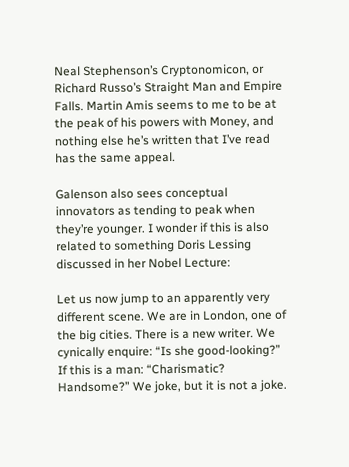Neal Stephenson’s Cryptonomicon, or Richard Russo’s Straight Man and Empire Falls. Martin Amis seems to me to be at the peak of his powers with Money, and nothing else he’s written that I’ve read has the same appeal.

Galenson also sees conceptual innovators as tending to peak when they’re younger. I wonder if this is also related to something Doris Lessing discussed in her Nobel Lecture:

Let us now jump to an apparently very different scene. We are in London, one of the big cities. There is a new writer. We cynically enquire: “Is she good-looking?” If this is a man: “Charismatic? Handsome?” We joke, but it is not a joke.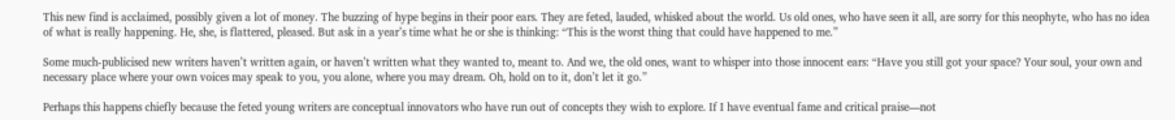This new find is acclaimed, possibly given a lot of money. The buzzing of hype begins in their poor ears. They are feted, lauded, whisked about the world. Us old ones, who have seen it all, are sorry for this neophyte, who has no idea of what is really happening. He, she, is flattered, pleased. But ask in a year’s time what he or she is thinking: “This is the worst thing that could have happened to me.”

Some much-publicised new writers haven’t written again, or haven’t written what they wanted to, meant to. And we, the old ones, want to whisper into those innocent ears: “Have you still got your space? Your soul, your own and necessary place where your own voices may speak to you, you alone, where you may dream. Oh, hold on to it, don’t let it go.”

Perhaps this happens chiefly because the feted young writers are conceptual innovators who have run out of concepts they wish to explore. If I have eventual fame and critical praise—not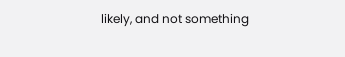likely, and not something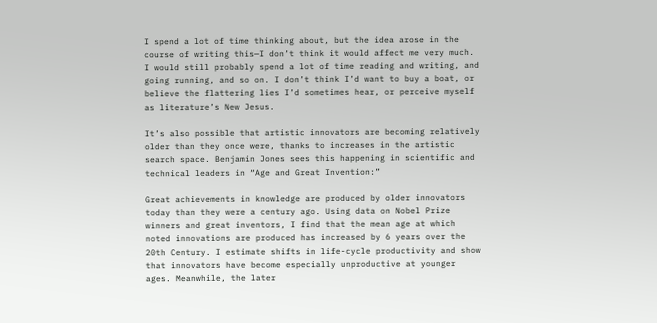I spend a lot of time thinking about, but the idea arose in the course of writing this—I don’t think it would affect me very much. I would still probably spend a lot of time reading and writing, and going running, and so on. I don’t think I’d want to buy a boat, or believe the flattering lies I’d sometimes hear, or perceive myself as literature’s New Jesus.

It’s also possible that artistic innovators are becoming relatively older than they once were, thanks to increases in the artistic search space. Benjamin Jones sees this happening in scientific and technical leaders in “Age and Great Invention:”

Great achievements in knowledge are produced by older innovators today than they were a century ago. Using data on Nobel Prize winners and great inventors, I find that the mean age at which noted innovations are produced has increased by 6 years over the 20th Century. I estimate shifts in life-cycle productivity and show that innovators have become especially unproductive at younger ages. Meanwhile, the later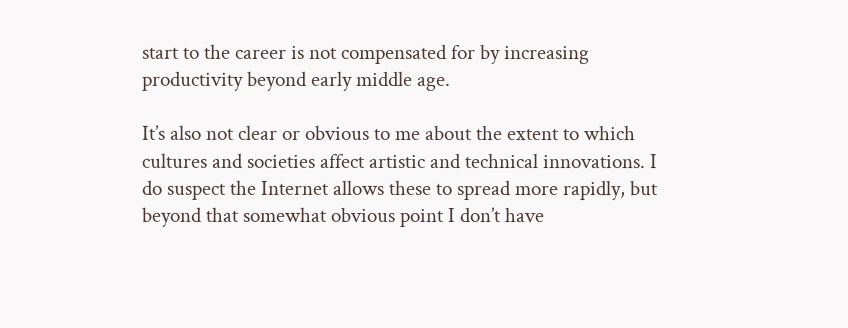start to the career is not compensated for by increasing productivity beyond early middle age.

It’s also not clear or obvious to me about the extent to which cultures and societies affect artistic and technical innovations. I do suspect the Internet allows these to spread more rapidly, but beyond that somewhat obvious point I don’t have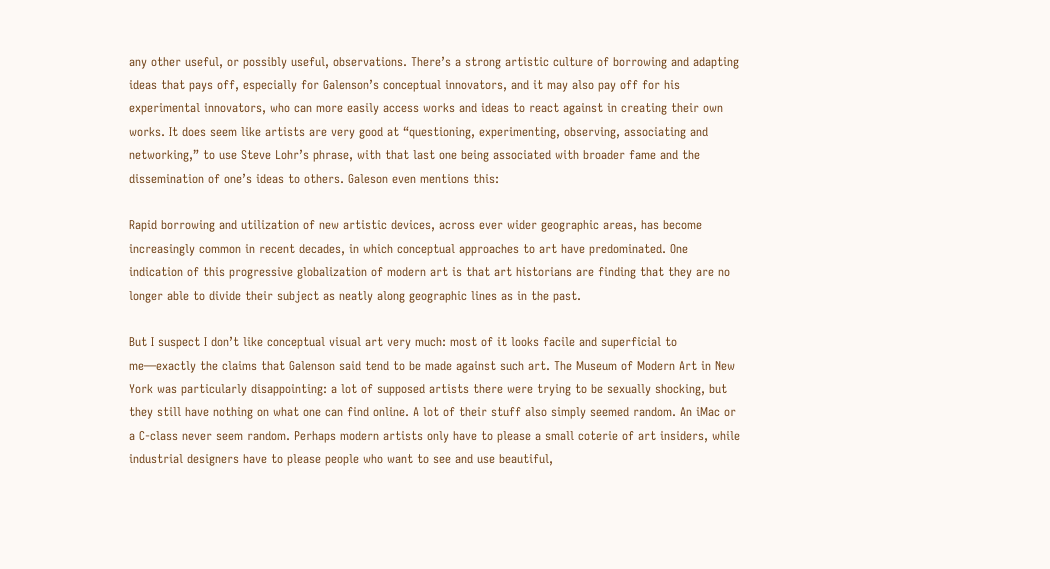any other useful, or possibly useful, observations. There’s a strong artistic culture of borrowing and adapting ideas that pays off, especially for Galenson’s conceptual innovators, and it may also pay off for his experimental innovators, who can more easily access works and ideas to react against in creating their own works. It does seem like artists are very good at “questioning, experimenting, observing, associating and networking,” to use Steve Lohr’s phrase, with that last one being associated with broader fame and the dissemination of one’s ideas to others. Galeson even mentions this:

Rapid borrowing and utilization of new artistic devices, across ever wider geographic areas, has become increasingly common in recent decades, in which conceptual approaches to art have predominated. One indication of this progressive globalization of modern art is that art historians are finding that they are no longer able to divide their subject as neatly along geographic lines as in the past.

But I suspect I don’t like conceptual visual art very much: most of it looks facile and superficial to me—exactly the claims that Galenson said tend to be made against such art. The Museum of Modern Art in New York was particularly disappointing: a lot of supposed artists there were trying to be sexually shocking, but they still have nothing on what one can find online. A lot of their stuff also simply seemed random. An iMac or a C-class never seem random. Perhaps modern artists only have to please a small coterie of art insiders, while industrial designers have to please people who want to see and use beautiful,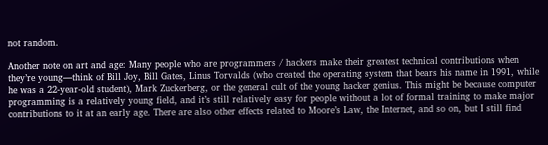not random.

Another note on art and age: Many people who are programmers / hackers make their greatest technical contributions when they’re young—think of Bill Joy, Bill Gates, Linus Torvalds (who created the operating system that bears his name in 1991, while he was a 22-year-old student), Mark Zuckerberg, or the general cult of the young hacker genius. This might be because computer programming is a relatively young field, and it’s still relatively easy for people without a lot of formal training to make major contributions to it at an early age. There are also other effects related to Moore’s Law, the Internet, and so on, but I still find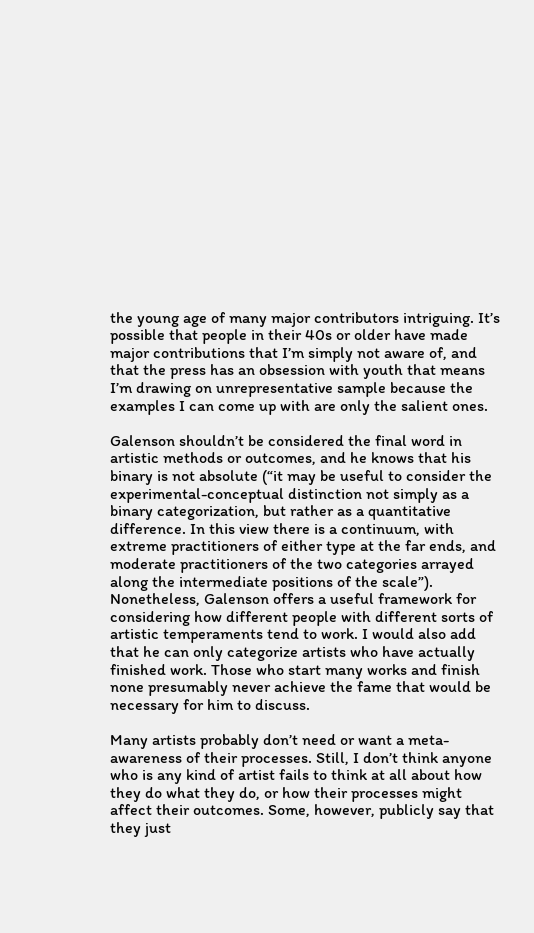the young age of many major contributors intriguing. It’s possible that people in their 40s or older have made major contributions that I’m simply not aware of, and that the press has an obsession with youth that means I’m drawing on unrepresentative sample because the examples I can come up with are only the salient ones.

Galenson shouldn’t be considered the final word in artistic methods or outcomes, and he knows that his binary is not absolute (“it may be useful to consider the experimental-conceptual distinction not simply as a binary categorization, but rather as a quantitative difference. In this view there is a continuum, with extreme practitioners of either type at the far ends, and moderate practitioners of the two categories arrayed along the intermediate positions of the scale”). Nonetheless, Galenson offers a useful framework for considering how different people with different sorts of artistic temperaments tend to work. I would also add that he can only categorize artists who have actually finished work. Those who start many works and finish none presumably never achieve the fame that would be necessary for him to discuss.

Many artists probably don’t need or want a meta-awareness of their processes. Still, I don’t think anyone who is any kind of artist fails to think at all about how they do what they do, or how their processes might affect their outcomes. Some, however, publicly say that they just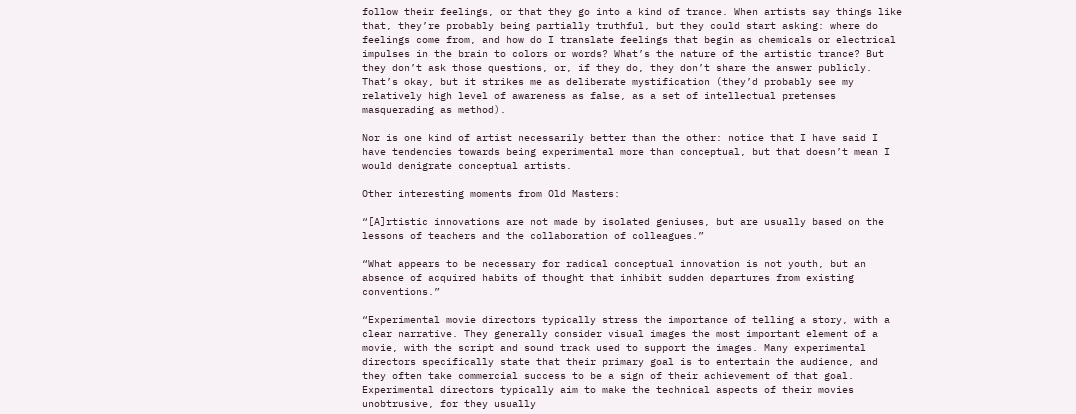follow their feelings, or that they go into a kind of trance. When artists say things like that, they’re probably being partially truthful, but they could start asking: where do feelings come from, and how do I translate feelings that begin as chemicals or electrical impulses in the brain to colors or words? What’s the nature of the artistic trance? But they don’t ask those questions, or, if they do, they don’t share the answer publicly. That’s okay, but it strikes me as deliberate mystification (they’d probably see my relatively high level of awareness as false, as a set of intellectual pretenses masquerading as method).

Nor is one kind of artist necessarily better than the other: notice that I have said I have tendencies towards being experimental more than conceptual, but that doesn’t mean I would denigrate conceptual artists.

Other interesting moments from Old Masters:

“[A]rtistic innovations are not made by isolated geniuses, but are usually based on the lessons of teachers and the collaboration of colleagues.”

“What appears to be necessary for radical conceptual innovation is not youth, but an absence of acquired habits of thought that inhibit sudden departures from existing conventions.”

“Experimental movie directors typically stress the importance of telling a story, with a clear narrative. They generally consider visual images the most important element of a movie, with the script and sound track used to support the images. Many experimental directors specifically state that their primary goal is to entertain the audience, and they often take commercial success to be a sign of their achievement of that goal. Experimental directors typically aim to make the technical aspects of their movies unobtrusive, for they usually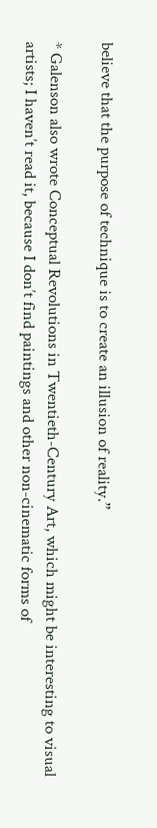believe that the purpose of technique is to create an illusion of reality.”

* Galenson also wrote Conceptual Revolutions in Twentieth-Century Art, which might be interesting to visual artists; I haven’t read it, because I don’t find paintings and other non-cinematic forms of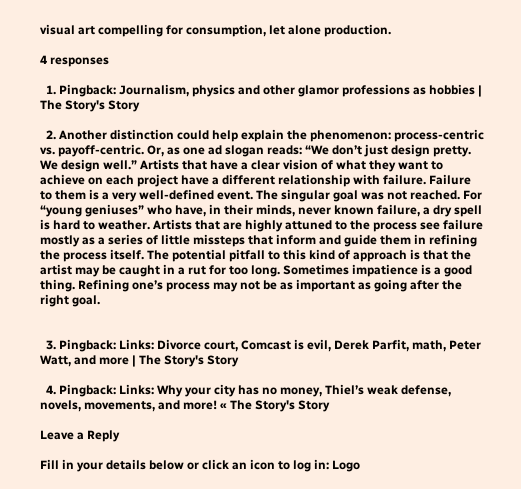visual art compelling for consumption, let alone production.

4 responses

  1. Pingback: Journalism, physics and other glamor professions as hobbies | The Story's Story

  2. Another distinction could help explain the phenomenon: process-centric vs. payoff-centric. Or, as one ad slogan reads: “We don’t just design pretty. We design well.” Artists that have a clear vision of what they want to achieve on each project have a different relationship with failure. Failure to them is a very well-defined event. The singular goal was not reached. For “young geniuses” who have, in their minds, never known failure, a dry spell is hard to weather. Artists that are highly attuned to the process see failure mostly as a series of little missteps that inform and guide them in refining the process itself. The potential pitfall to this kind of approach is that the artist may be caught in a rut for too long. Sometimes impatience is a good thing. Refining one’s process may not be as important as going after the right goal.


  3. Pingback: Links: Divorce court, Comcast is evil, Derek Parfit, math, Peter Watt, and more | The Story's Story

  4. Pingback: Links: Why your city has no money, Thiel’s weak defense, novels, movements, and more! « The Story's Story

Leave a Reply

Fill in your details below or click an icon to log in: Logo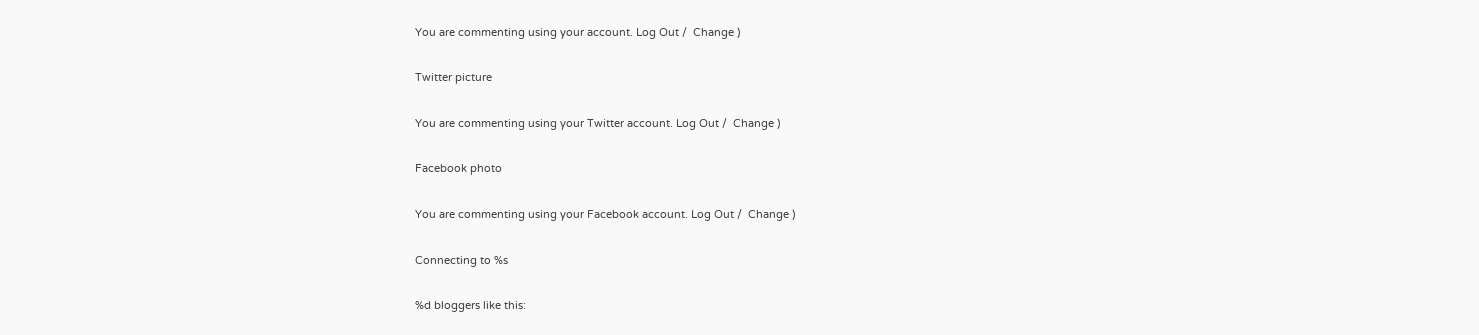You are commenting using your account. Log Out /  Change )

Twitter picture

You are commenting using your Twitter account. Log Out /  Change )

Facebook photo

You are commenting using your Facebook account. Log Out /  Change )

Connecting to %s

%d bloggers like this: